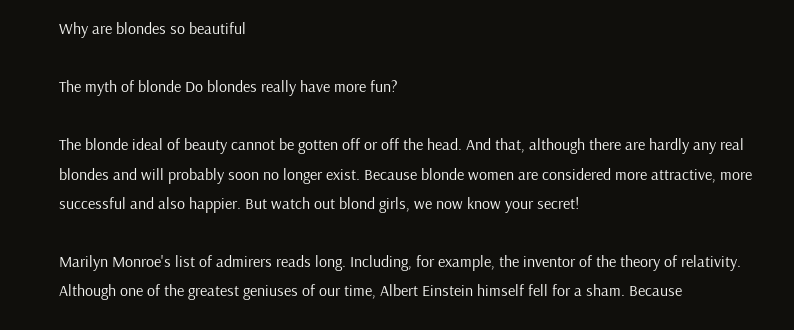Why are blondes so beautiful

The myth of blonde Do blondes really have more fun?

The blonde ideal of beauty cannot be gotten off or off the head. And that, although there are hardly any real blondes and will probably soon no longer exist. Because blonde women are considered more attractive, more successful and also happier. But watch out blond girls, we now know your secret!

Marilyn Monroe's list of admirers reads long. Including, for example, the inventor of the theory of relativity. Although one of the greatest geniuses of our time, Albert Einstein himself fell for a sham. Because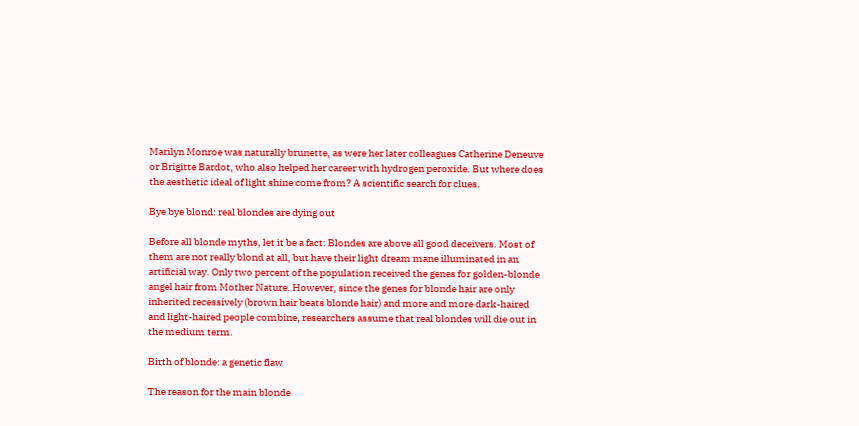Marilyn Monroe was naturally brunette, as were her later colleagues Catherine Deneuve or Brigitte Bardot, who also helped her career with hydrogen peroxide. But where does the aesthetic ideal of light shine come from? A scientific search for clues.

Bye bye blond: real blondes are dying out

Before all blonde myths, let it be a fact: Blondes are above all good deceivers. Most of them are not really blond at all, but have their light dream mane illuminated in an artificial way. Only two percent of the population received the genes for golden-blonde angel hair from Mother Nature. However, since the genes for blonde hair are only inherited recessively (brown hair beats blonde hair) and more and more dark-haired and light-haired people combine, researchers assume that real blondes will die out in the medium term.

Birth of blonde: a genetic flaw

The reason for the main blonde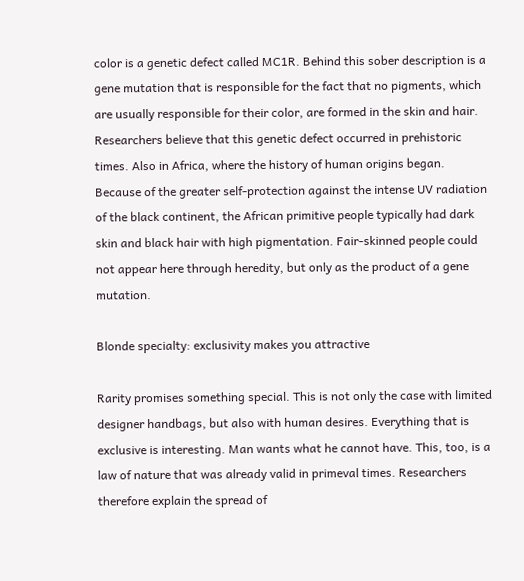color is a genetic defect called MC1R. Behind this sober description is a gene mutation that is responsible for the fact that no pigments, which are usually responsible for their color, are formed in the skin and hair. Researchers believe that this genetic defect occurred in prehistoric times. Also in Africa, where the history of human origins began. Because of the greater self-protection against the intense UV radiation of the black continent, the African primitive people typically had dark skin and black hair with high pigmentation. Fair-skinned people could not appear here through heredity, but only as the product of a gene mutation.

Blonde specialty: exclusivity makes you attractive

Rarity promises something special. This is not only the case with limited designer handbags, but also with human desires. Everything that is exclusive is interesting. Man wants what he cannot have. This, too, is a law of nature that was already valid in primeval times. Researchers therefore explain the spread of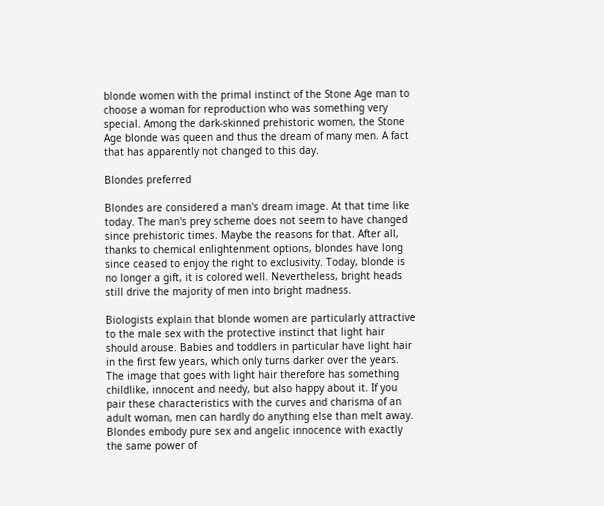blonde women with the primal instinct of the Stone Age man to choose a woman for reproduction who was something very special. Among the dark-skinned prehistoric women, the Stone Age blonde was queen and thus the dream of many men. A fact that has apparently not changed to this day.

Blondes preferred

Blondes are considered a man's dream image. At that time like today. The man's prey scheme does not seem to have changed since prehistoric times. Maybe the reasons for that. After all, thanks to chemical enlightenment options, blondes have long since ceased to enjoy the right to exclusivity. Today, blonde is no longer a gift, it is colored well. Nevertheless, bright heads still drive the majority of men into bright madness.

Biologists explain that blonde women are particularly attractive to the male sex with the protective instinct that light hair should arouse. Babies and toddlers in particular have light hair in the first few years, which only turns darker over the years. The image that goes with light hair therefore has something childlike, innocent and needy, but also happy about it. If you pair these characteristics with the curves and charisma of an adult woman, men can hardly do anything else than melt away. Blondes embody pure sex and angelic innocence with exactly the same power of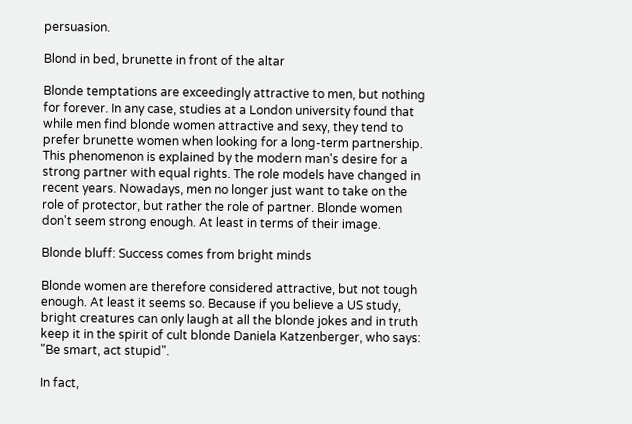persuasion.

Blond in bed, brunette in front of the altar

Blonde temptations are exceedingly attractive to men, but nothing for forever. In any case, studies at a London university found that while men find blonde women attractive and sexy, they tend to prefer brunette women when looking for a long-term partnership. This phenomenon is explained by the modern man's desire for a strong partner with equal rights. The role models have changed in recent years. Nowadays, men no longer just want to take on the role of protector, but rather the role of partner. Blonde women don't seem strong enough. At least in terms of their image.

Blonde bluff: Success comes from bright minds

Blonde women are therefore considered attractive, but not tough enough. At least it seems so. Because if you believe a US study, bright creatures can only laugh at all the blonde jokes and in truth keep it in the spirit of cult blonde Daniela Katzenberger, who says: "Be smart, act stupid".

In fact,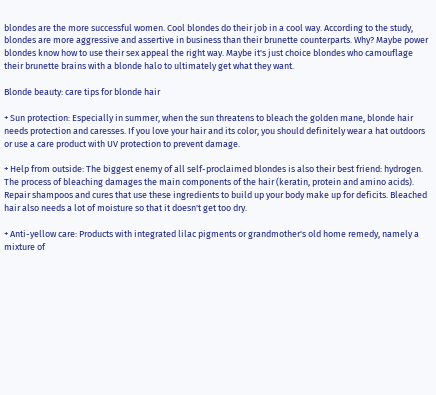blondes are the more successful women. Cool blondes do their job in a cool way. According to the study, blondes are more aggressive and assertive in business than their brunette counterparts. Why? Maybe power blondes know how to use their sex appeal the right way. Maybe it's just choice blondes who camouflage their brunette brains with a blonde halo to ultimately get what they want.

Blonde beauty: care tips for blonde hair

+ Sun protection: Especially in summer, when the sun threatens to bleach the golden mane, blonde hair needs protection and caresses. If you love your hair and its color, you should definitely wear a hat outdoors or use a care product with UV protection to prevent damage.

+ Help from outside: The biggest enemy of all self-proclaimed blondes is also their best friend: hydrogen. The process of bleaching damages the main components of the hair (keratin, protein and amino acids). Repair shampoos and cures that use these ingredients to build up your body make up for deficits. Bleached hair also needs a lot of moisture so that it doesn't get too dry.

+ Anti-yellow care: Products with integrated lilac pigments or grandmother's old home remedy, namely a mixture of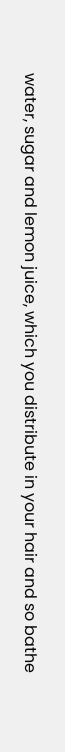water, sugar and lemon juice, which you distribute in your hair and so bathe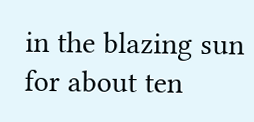in the blazing sun for about ten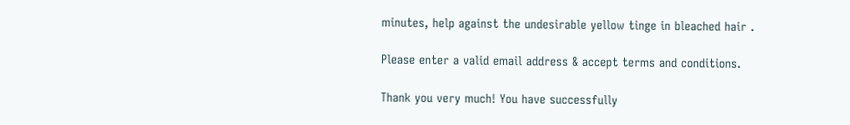minutes, help against the undesirable yellow tinge in bleached hair .

Please enter a valid email address & accept terms and conditions.

Thank you very much! You have successfully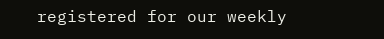registered for our weekly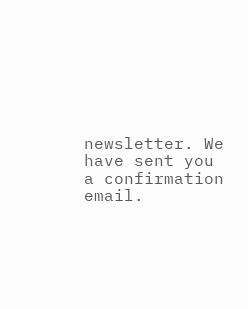newsletter. We have sent you a confirmation email.